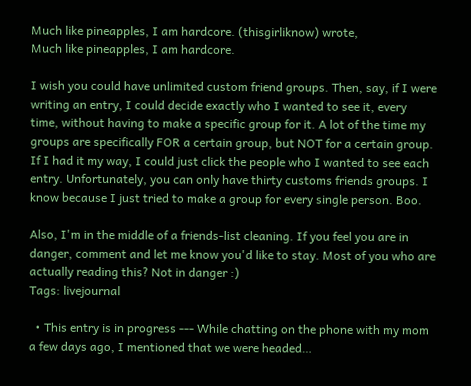Much like pineapples, I am hardcore. (thisgirliknow) wrote,
Much like pineapples, I am hardcore.

I wish you could have unlimited custom friend groups. Then, say, if I were writing an entry, I could decide exactly who I wanted to see it, every time, without having to make a specific group for it. A lot of the time my groups are specifically FOR a certain group, but NOT for a certain group. If I had it my way, I could just click the people who I wanted to see each entry. Unfortunately, you can only have thirty customs friends groups. I know because I just tried to make a group for every single person. Boo.

Also, I'm in the middle of a friends-list cleaning. If you feel you are in danger, comment and let me know you'd like to stay. Most of you who are actually reading this? Not in danger :)
Tags: livejournal

  • This entry is in progress --- While chatting on the phone with my mom a few days ago, I mentioned that we were headed…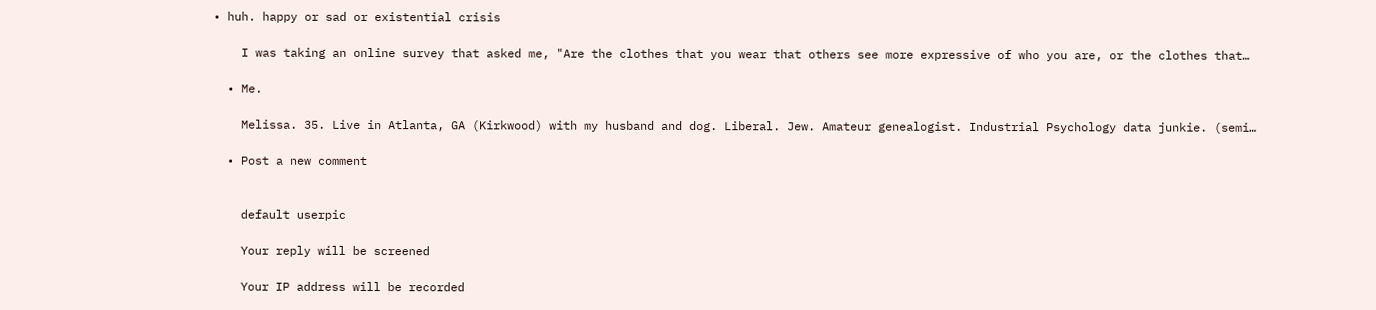• huh. happy or sad or existential crisis

    I was taking an online survey that asked me, "Are the clothes that you wear that others see more expressive of who you are, or the clothes that…

  • Me.

    Melissa. 35. Live in Atlanta, GA (Kirkwood) with my husband and dog. Liberal. Jew. Amateur genealogist. Industrial Psychology data junkie. (semi…

  • Post a new comment


    default userpic

    Your reply will be screened

    Your IP address will be recorded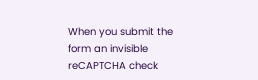When you submit the form an invisible reCAPTCHA check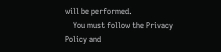will be performed.
    You must follow the Privacy Policy and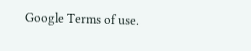Google Terms of use.